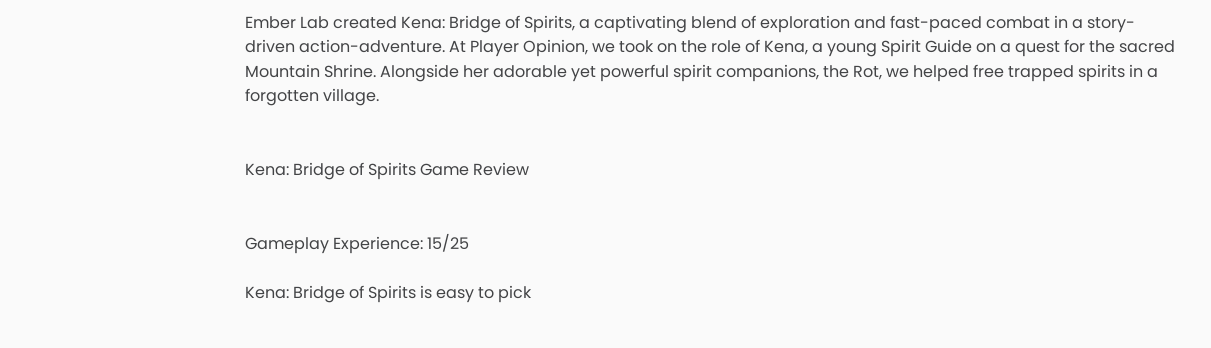Ember Lab created Kena: Bridge of Spirits, a captivating blend of exploration and fast-paced combat in a story-driven action-adventure. At Player Opinion, we took on the role of Kena, a young Spirit Guide on a quest for the sacred Mountain Shrine. Alongside her adorable yet powerful spirit companions, the Rot, we helped free trapped spirits in a forgotten village.


Kena: Bridge of Spirits Game Review


Gameplay Experience: 15/25

Kena: Bridge of Spirits is easy to pick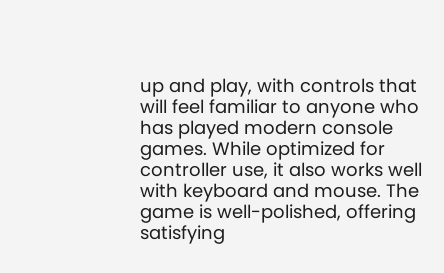up and play, with controls that will feel familiar to anyone who has played modern console games. While optimized for controller use, it also works well with keyboard and mouse. The game is well-polished, offering satisfying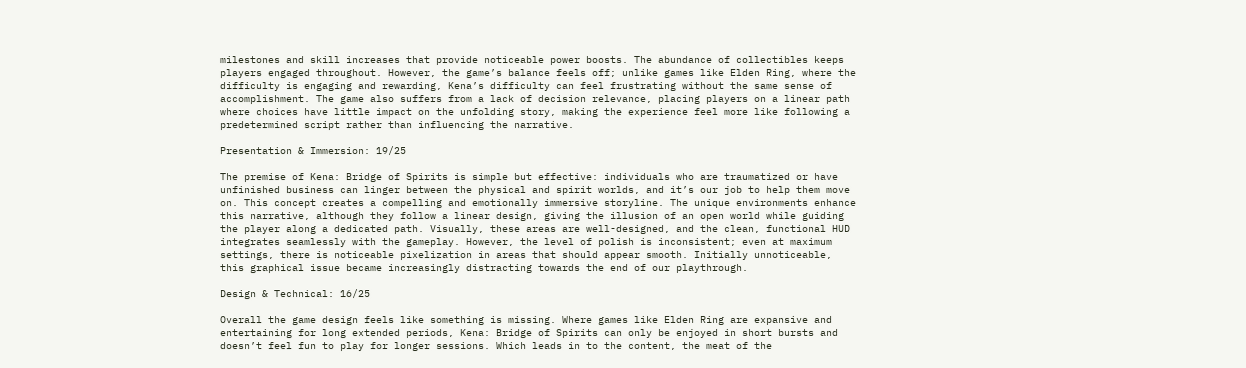milestones and skill increases that provide noticeable power boosts. The abundance of collectibles keeps players engaged throughout. However, the game’s balance feels off; unlike games like Elden Ring, where the difficulty is engaging and rewarding, Kena’s difficulty can feel frustrating without the same sense of accomplishment. The game also suffers from a lack of decision relevance, placing players on a linear path where choices have little impact on the unfolding story, making the experience feel more like following a predetermined script rather than influencing the narrative.

Presentation & Immersion: 19/25

The premise of Kena: Bridge of Spirits is simple but effective: individuals who are traumatized or have unfinished business can linger between the physical and spirit worlds, and it’s our job to help them move on. This concept creates a compelling and emotionally immersive storyline. The unique environments enhance this narrative, although they follow a linear design, giving the illusion of an open world while guiding the player along a dedicated path. Visually, these areas are well-designed, and the clean, functional HUD integrates seamlessly with the gameplay. However, the level of polish is inconsistent; even at maximum settings, there is noticeable pixelization in areas that should appear smooth. Initially unnoticeable, this graphical issue became increasingly distracting towards the end of our playthrough.

Design & Technical: 16/25

Overall the game design feels like something is missing. Where games like Elden Ring are expansive and entertaining for long extended periods, Kena: Bridge of Spirits can only be enjoyed in short bursts and doesn’t feel fun to play for longer sessions. Which leads in to the content, the meat of the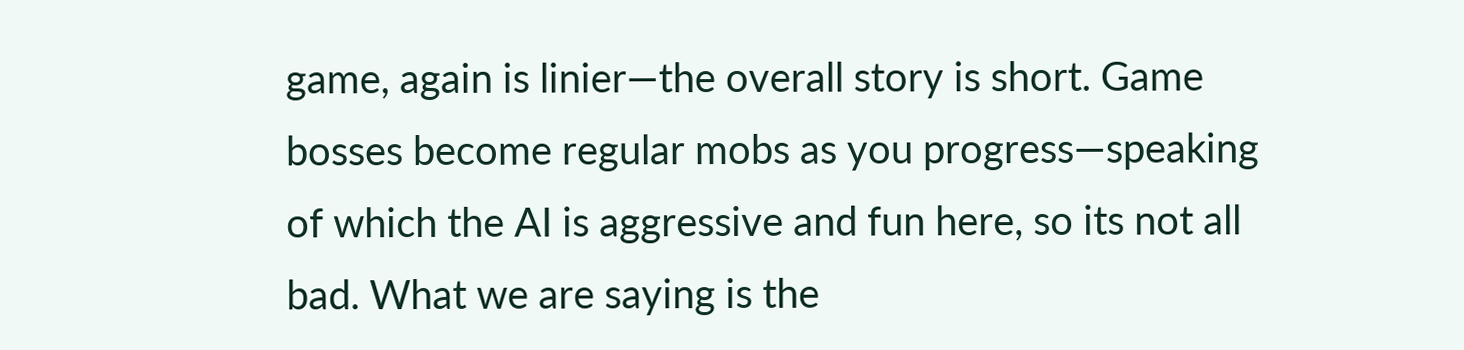game, again is linier—the overall story is short. Game bosses become regular mobs as you progress—speaking of which the AI is aggressive and fun here, so its not all bad. What we are saying is the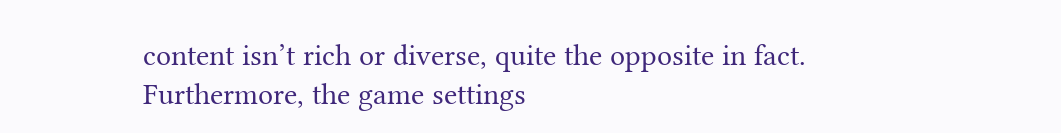content isn’t rich or diverse, quite the opposite in fact. Furthermore, the game settings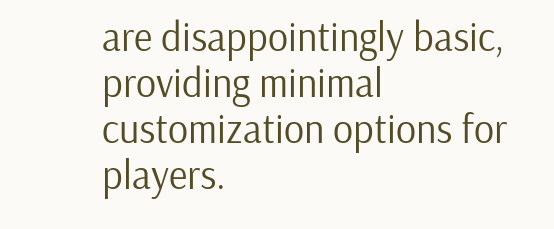are disappointingly basic, providing minimal customization options for players.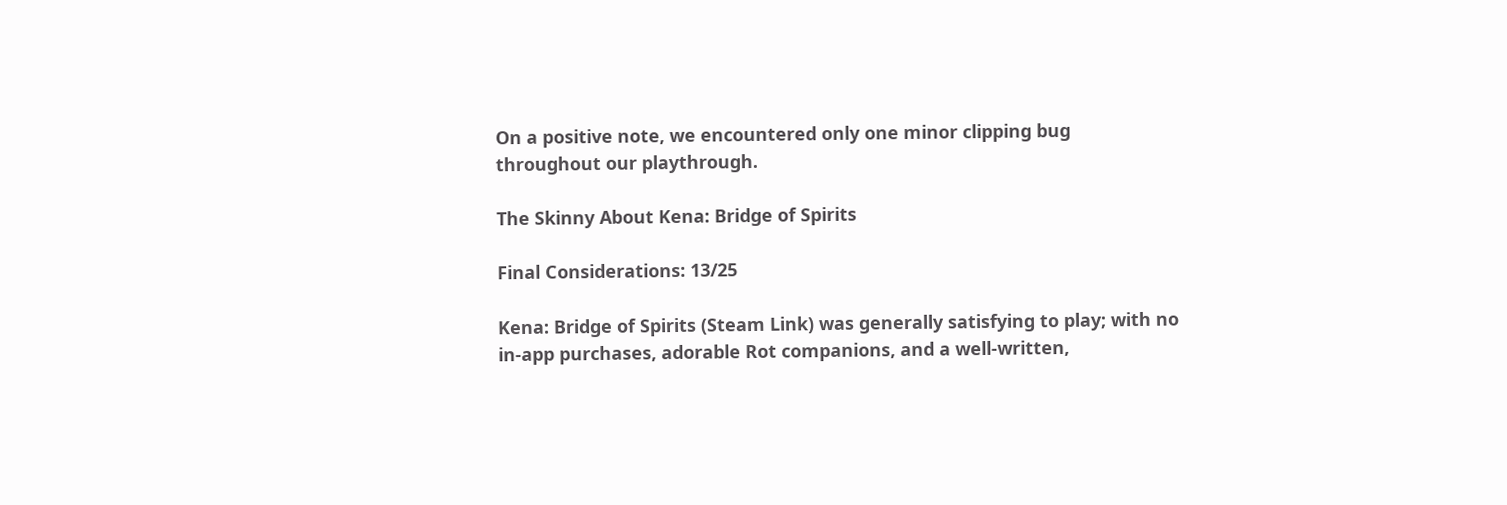On a positive note, we encountered only one minor clipping bug throughout our playthrough.

The Skinny About Kena: Bridge of Spirits

Final Considerations: 13/25

Kena: Bridge of Spirits (Steam Link) was generally satisfying to play; with no in-app purchases, adorable Rot companions, and a well-written,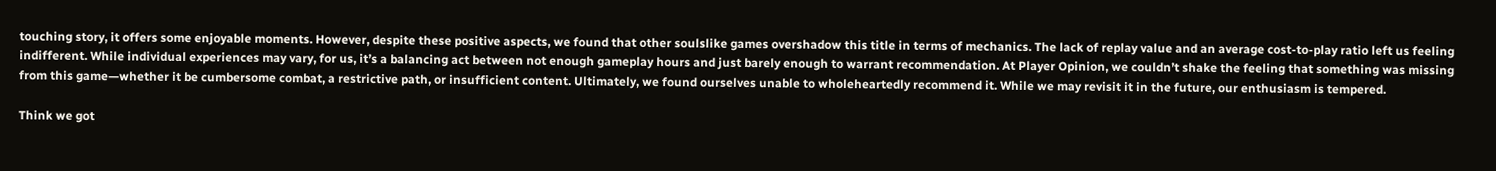touching story, it offers some enjoyable moments. However, despite these positive aspects, we found that other soulslike games overshadow this title in terms of mechanics. The lack of replay value and an average cost-to-play ratio left us feeling indifferent. While individual experiences may vary, for us, it’s a balancing act between not enough gameplay hours and just barely enough to warrant recommendation. At Player Opinion, we couldn’t shake the feeling that something was missing from this game—whether it be cumbersome combat, a restrictive path, or insufficient content. Ultimately, we found ourselves unable to wholeheartedly recommend it. While we may revisit it in the future, our enthusiasm is tempered.

Think we got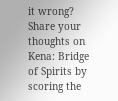it wrong? Share your thoughts on Kena: Bridge of Spirits by scoring the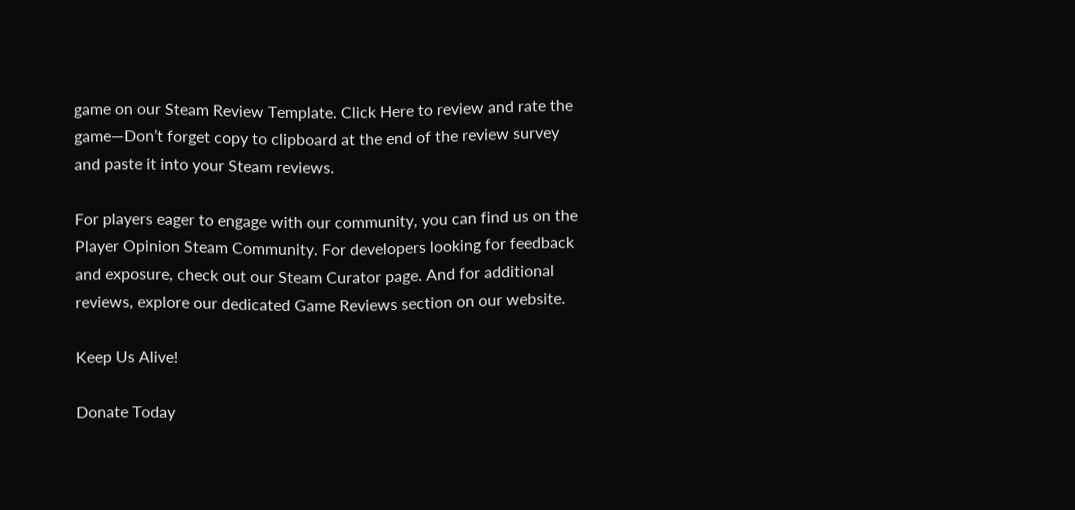game on our Steam Review Template. Click Here to review and rate the game—Don’t forget copy to clipboard at the end of the review survey and paste it into your Steam reviews.

For players eager to engage with our community, you can find us on the Player Opinion Steam Community. For developers looking for feedback and exposure, check out our Steam Curator page. And for additional reviews, explore our dedicated Game Reviews section on our website.

Keep Us Alive!

Donate Today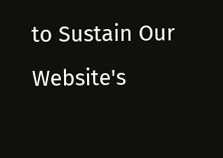to Sustain Our Website's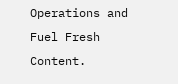Operations and Fuel Fresh Content.